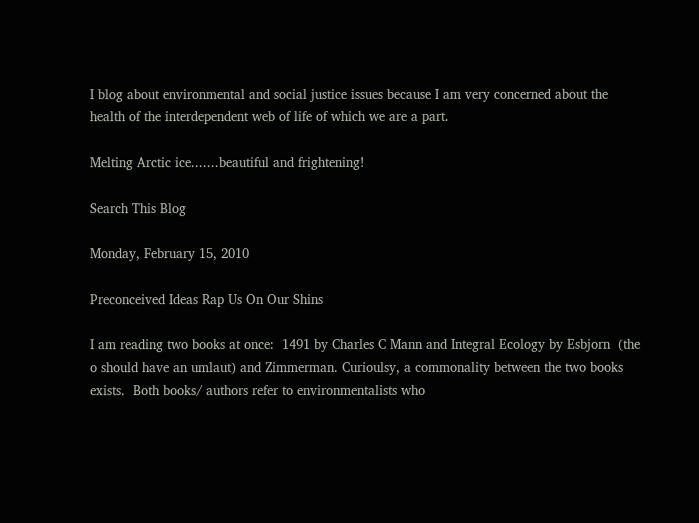I blog about environmental and social justice issues because I am very concerned about the health of the interdependent web of life of which we are a part.

Melting Arctic ice.......beautiful and frightening!

Search This Blog

Monday, February 15, 2010

Preconceived Ideas Rap Us On Our Shins

I am reading two books at once:  1491 by Charles C Mann and Integral Ecology by Esbjorn  (the o should have an umlaut) and Zimmerman. Curioulsy, a commonality between the two books exists.  Both books/ authors refer to environmentalists who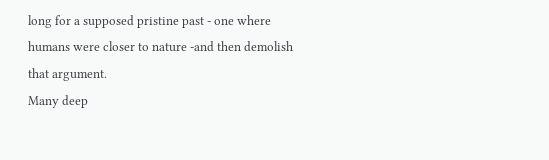long for a supposed pristine past - one where humans were closer to nature -and then demolish that argument.
Many deep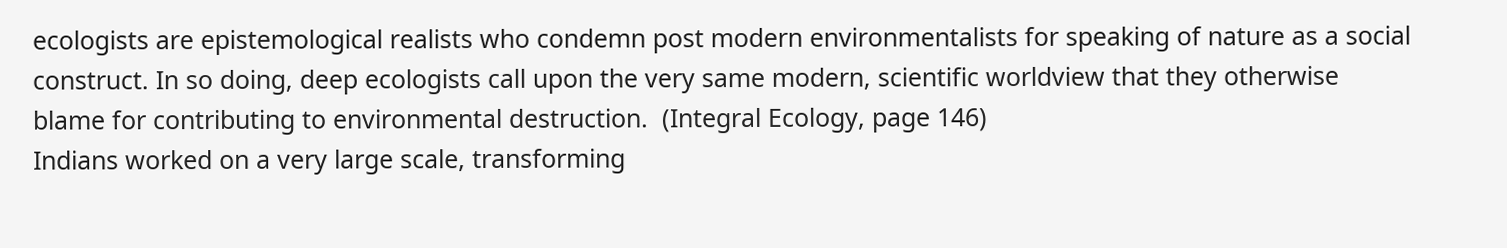ecologists are epistemological realists who condemn post modern environmentalists for speaking of nature as a social construct. In so doing, deep ecologists call upon the very same modern, scientific worldview that they otherwise blame for contributing to environmental destruction.  (Integral Ecology, page 146)
Indians worked on a very large scale, transforming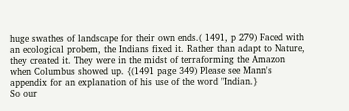huge swathes of landscape for their own ends.( 1491, p 279) Faced with an ecological probem, the Indians fixed it. Rather than adapt to Nature, they created it. They were in the midst of terraforming the Amazon when Columbus showed up. {(1491 page 349) Please see Mann's appendix for an explanation of his use of the word "Indian.}
So our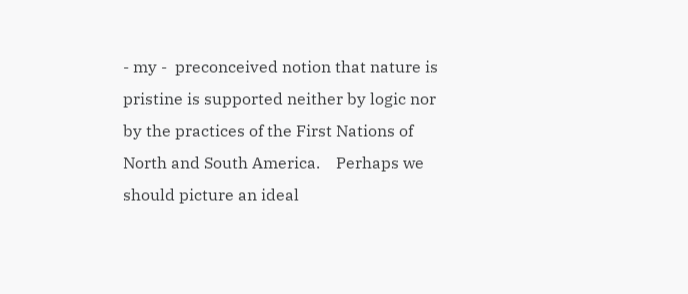- my -  preconceived notion that nature is pristine is supported neither by logic nor by the practices of the First Nations of North and South America.    Perhaps we should picture an ideal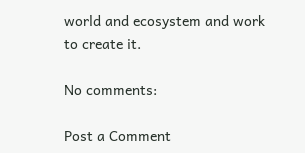world and ecosystem and work to create it.

No comments:

Post a Comment